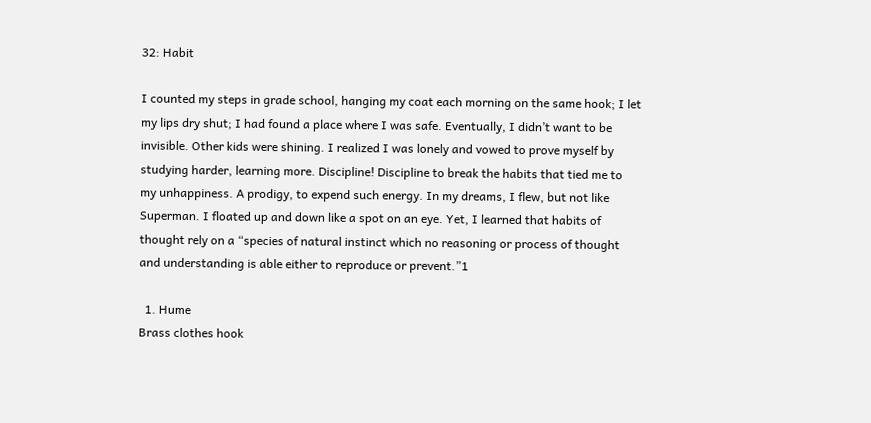32: Habit

I counted my steps in grade school, hanging my coat each morning on the same hook; I let my lips dry shut; I had found a place where I was safe. Eventually, I didn’t want to be invisible. Other kids were shining. I realized I was lonely and vowed to prove myself by studying harder, learning more. Discipline! Discipline to break the habits that tied me to my unhappiness. A prodigy, to expend such energy. In my dreams, I flew, but not like Superman. I floated up and down like a spot on an eye. Yet, I learned that habits of thought rely on a “species of natural instinct which no reasoning or process of thought and understanding is able either to reproduce or prevent.”1

  1. Hume
Brass clothes hook